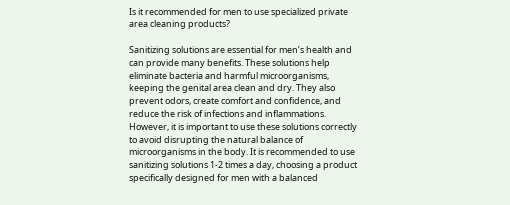Is it recommended for men to use specialized private area cleaning products?

Sanitizing solutions are essential for men’s health and can provide many benefits. These solutions help eliminate bacteria and harmful microorganisms, keeping the genital area clean and dry. They also prevent odors, create comfort and confidence, and reduce the risk of infections and inflammations. However, it is important to use these solutions correctly to avoid disrupting the natural balance of microorganisms in the body. It is recommended to use sanitizing solutions 1-2 times a day, choosing a product specifically designed for men with a balanced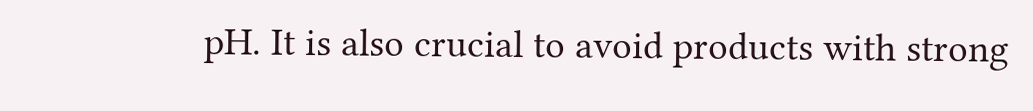pH. It is also crucial to avoid products with strong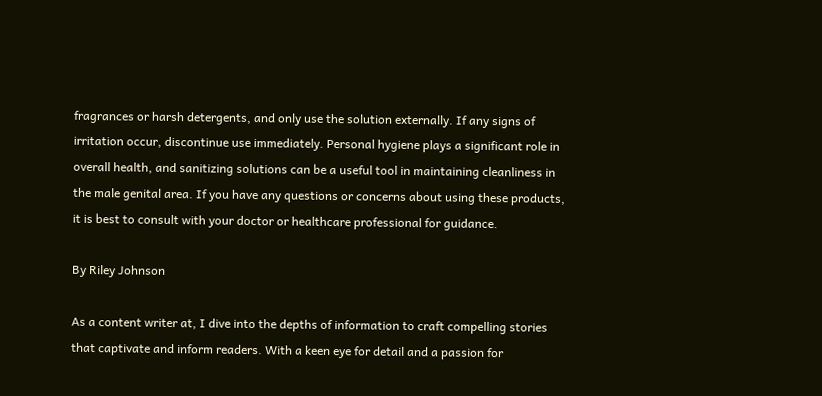fragrances or harsh detergents, and only use the solution externally. If any signs of irritation occur, discontinue use immediately. Personal hygiene plays a significant role in overall health, and sanitizing solutions can be a useful tool in maintaining cleanliness in the male genital area. If you have any questions or concerns about using these products, it is best to consult with your doctor or healthcare professional for guidance.

By Riley Johnson

As a content writer at, I dive into the depths of information to craft compelling stories that captivate and inform readers. With a keen eye for detail and a passion for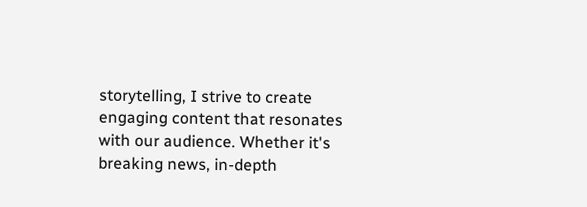storytelling, I strive to create engaging content that resonates with our audience. Whether it's breaking news, in-depth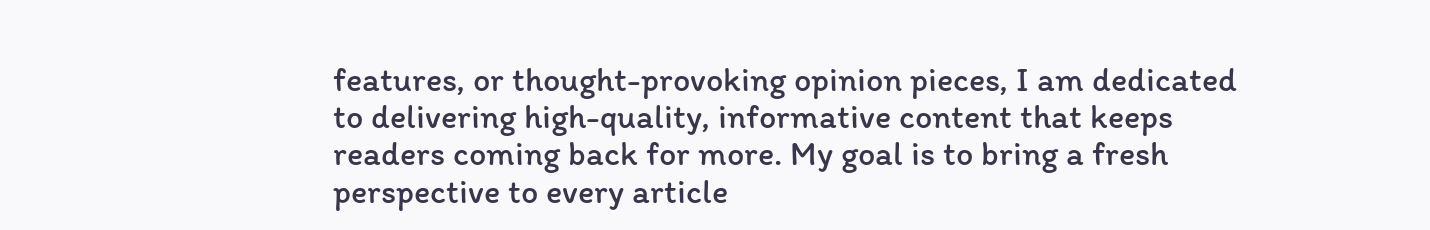features, or thought-provoking opinion pieces, I am dedicated to delivering high-quality, informative content that keeps readers coming back for more. My goal is to bring a fresh perspective to every article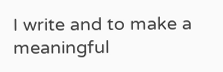I write and to make a meaningful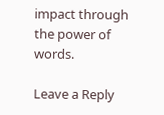impact through the power of words.

Leave a Reply